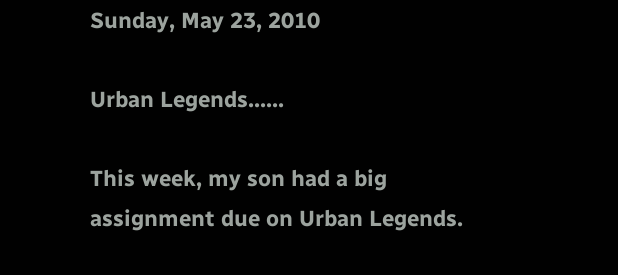Sunday, May 23, 2010

Urban Legends......

This week, my son had a big assignment due on Urban Legends.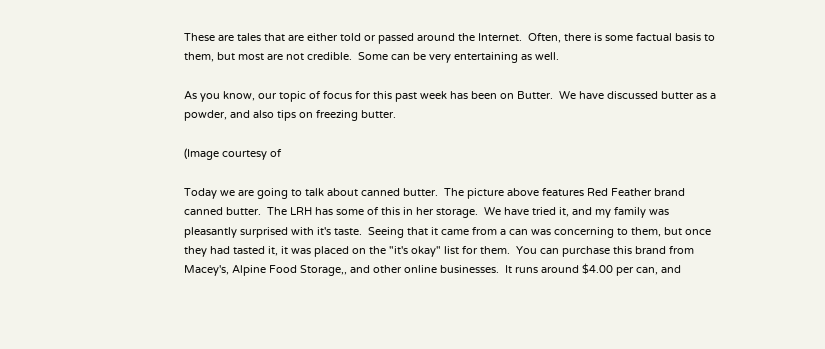These are tales that are either told or passed around the Internet.  Often, there is some factual basis to them, but most are not credible.  Some can be very entertaining as well.

As you know, our topic of focus for this past week has been on Butter.  We have discussed butter as a powder, and also tips on freezing butter.

(Image courtesy of

Today we are going to talk about canned butter.  The picture above features Red Feather brand canned butter.  The LRH has some of this in her storage.  We have tried it, and my family was pleasantly surprised with it's taste.  Seeing that it came from a can was concerning to them, but once they had tasted it, it was placed on the "it's okay" list for them.  You can purchase this brand from Macey's, Alpine Food Storage,, and other online businesses.  It runs around $4.00 per can, and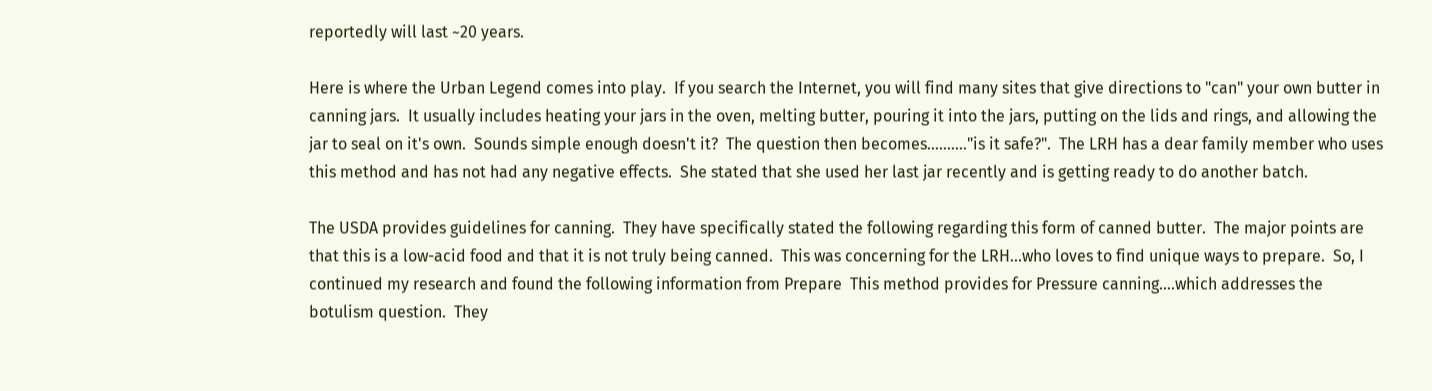reportedly will last ~20 years.

Here is where the Urban Legend comes into play.  If you search the Internet, you will find many sites that give directions to "can" your own butter in canning jars.  It usually includes heating your jars in the oven, melting butter, pouring it into the jars, putting on the lids and rings, and allowing the jar to seal on it's own.  Sounds simple enough doesn't it?  The question then becomes.........."is it safe?".  The LRH has a dear family member who uses this method and has not had any negative effects.  She stated that she used her last jar recently and is getting ready to do another batch.

The USDA provides guidelines for canning.  They have specifically stated the following regarding this form of canned butter.  The major points are that this is a low-acid food and that it is not truly being canned.  This was concerning for the LRH...who loves to find unique ways to prepare.  So, I continued my research and found the following information from Prepare  This method provides for Pressure canning....which addresses the botulism question.  They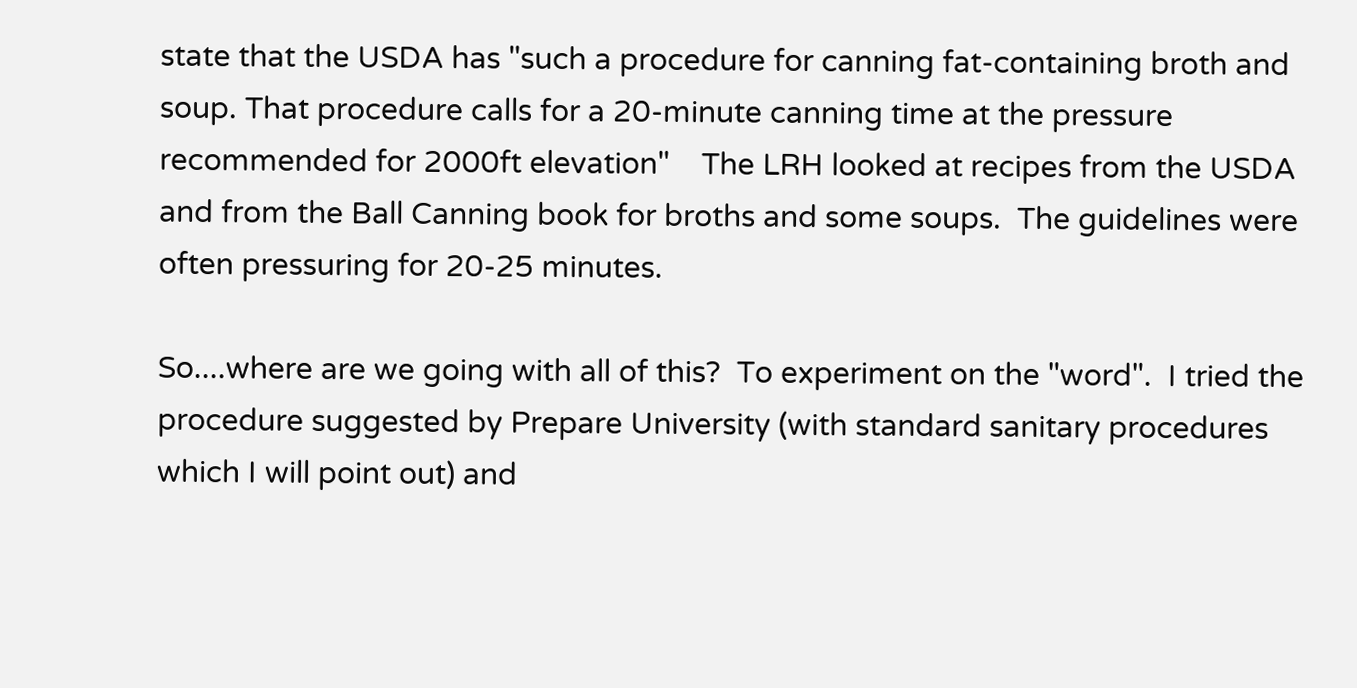state that the USDA has "such a procedure for canning fat-containing broth and soup. That procedure calls for a 20-minute canning time at the pressure recommended for 2000ft elevation"    The LRH looked at recipes from the USDA and from the Ball Canning book for broths and some soups.  The guidelines were often pressuring for 20-25 minutes.

So....where are we going with all of this?  To experiment on the "word".  I tried the procedure suggested by Prepare University (with standard sanitary procedures which I will point out) and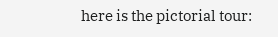here is the pictorial tour: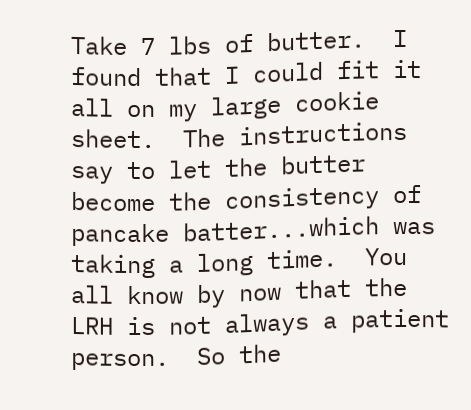Take 7 lbs of butter.  I found that I could fit it all on my large cookie sheet.  The instructions say to let the butter become the consistency of pancake batter...which was taking a long time.  You all know by now that the LRH is not always a patient person.  So the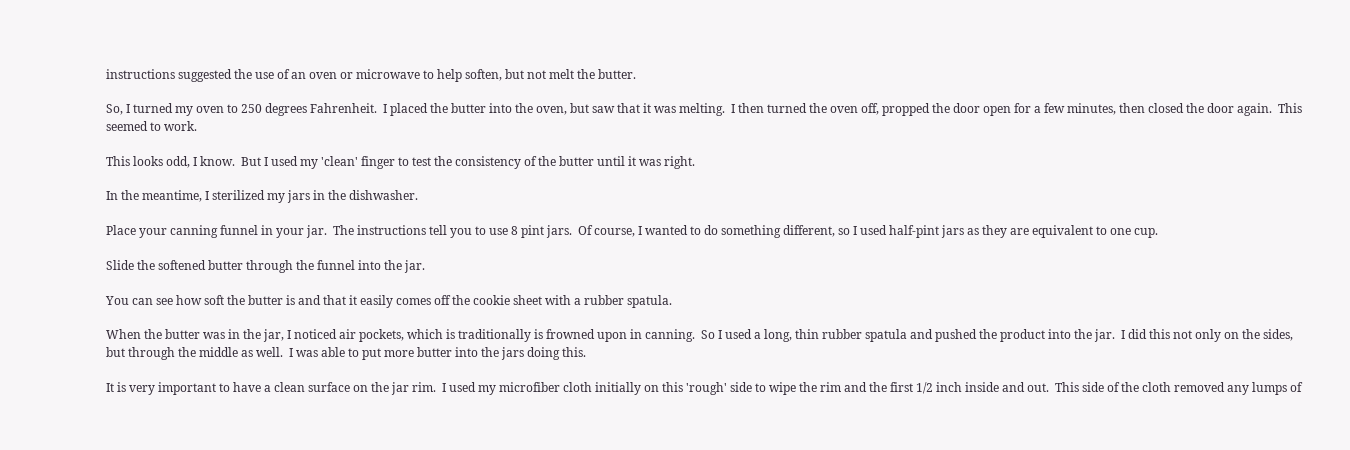instructions suggested the use of an oven or microwave to help soften, but not melt the butter.

So, I turned my oven to 250 degrees Fahrenheit.  I placed the butter into the oven, but saw that it was melting.  I then turned the oven off, propped the door open for a few minutes, then closed the door again.  This seemed to work.

This looks odd, I know.  But I used my 'clean' finger to test the consistency of the butter until it was right.

In the meantime, I sterilized my jars in the dishwasher.

Place your canning funnel in your jar.  The instructions tell you to use 8 pint jars.  Of course, I wanted to do something different, so I used half-pint jars as they are equivalent to one cup.

Slide the softened butter through the funnel into the jar.

You can see how soft the butter is and that it easily comes off the cookie sheet with a rubber spatula.

When the butter was in the jar, I noticed air pockets, which is traditionally is frowned upon in canning.  So I used a long, thin rubber spatula and pushed the product into the jar.  I did this not only on the sides, but through the middle as well.  I was able to put more butter into the jars doing this.

It is very important to have a clean surface on the jar rim.  I used my microfiber cloth initially on this 'rough' side to wipe the rim and the first 1/2 inch inside and out.  This side of the cloth removed any lumps of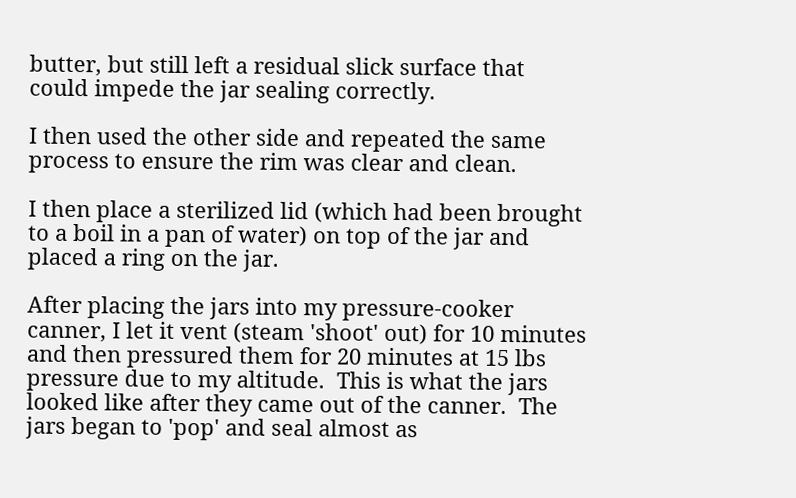butter, but still left a residual slick surface that could impede the jar sealing correctly.

I then used the other side and repeated the same process to ensure the rim was clear and clean.

I then place a sterilized lid (which had been brought to a boil in a pan of water) on top of the jar and placed a ring on the jar.

After placing the jars into my pressure-cooker canner, I let it vent (steam 'shoot' out) for 10 minutes and then pressured them for 20 minutes at 15 lbs pressure due to my altitude.  This is what the jars looked like after they came out of the canner.  The jars began to 'pop' and seal almost as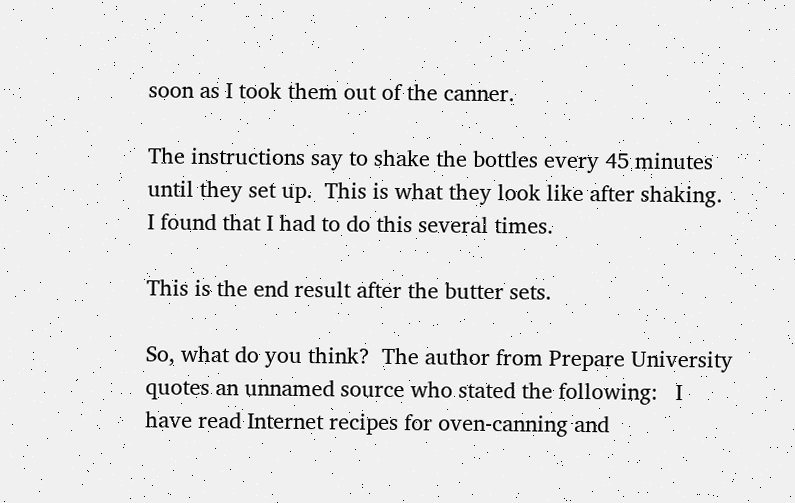soon as I took them out of the canner.

The instructions say to shake the bottles every 45 minutes until they set up.  This is what they look like after shaking.  I found that I had to do this several times.

This is the end result after the butter sets.

So, what do you think?  The author from Prepare University quotes an unnamed source who stated the following:   I have read Internet recipes for oven-canning and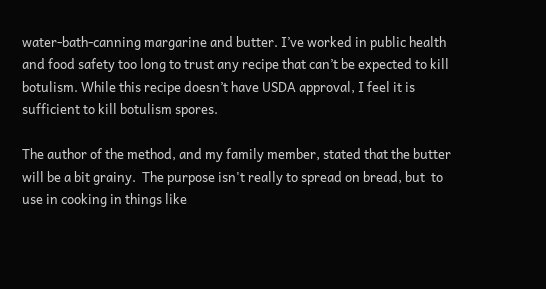water-bath-canning margarine and butter. I’ve worked in public health and food safety too long to trust any recipe that can’t be expected to kill botulism. While this recipe doesn’t have USDA approval, I feel it is sufficient to kill botulism spores.

The author of the method, and my family member, stated that the butter will be a bit grainy.  The purpose isn't really to spread on bread, but  to use in cooking in things like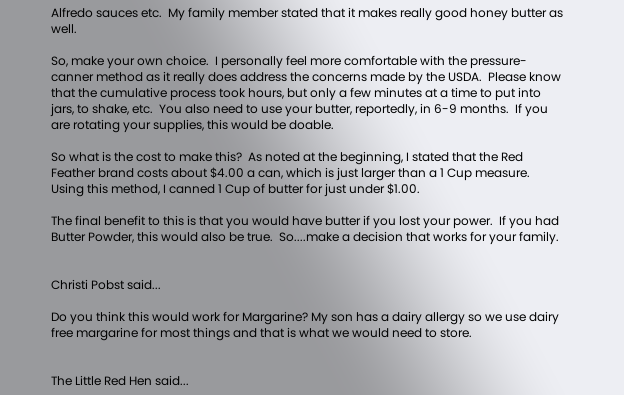Alfredo sauces etc.  My family member stated that it makes really good honey butter as well.

So, make your own choice.  I personally feel more comfortable with the pressure-canner method as it really does address the concerns made by the USDA.  Please know that the cumulative process took hours, but only a few minutes at a time to put into jars, to shake, etc.  You also need to use your butter, reportedly, in 6-9 months.  If you are rotating your supplies, this would be doable.

So what is the cost to make this?  As noted at the beginning, I stated that the Red Feather brand costs about $4.00 a can, which is just larger than a 1 Cup measure.  Using this method, I canned 1 Cup of butter for just under $1.00.

The final benefit to this is that you would have butter if you lost your power.  If you had Butter Powder, this would also be true.  So....make a decision that works for your family.


Christi Pobst said...

Do you think this would work for Margarine? My son has a dairy allergy so we use dairy free margarine for most things and that is what we would need to store.


The Little Red Hen said...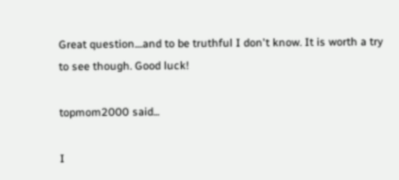Great question....and to be truthful I don't know. It is worth a try to see though. Good luck!

topmom2000 said...

I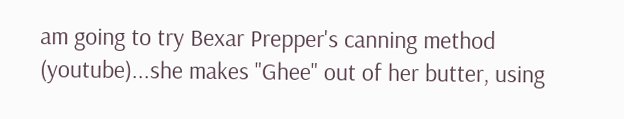am going to try Bexar Prepper's canning method (youtube)...she makes "Ghee" out of her butter, using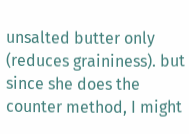unsalted butter only (reduces graininess). but since she does the counter method, I might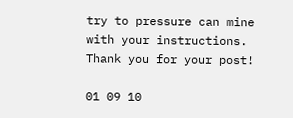try to pressure can mine with your instructions. Thank you for your post!

01 09 10